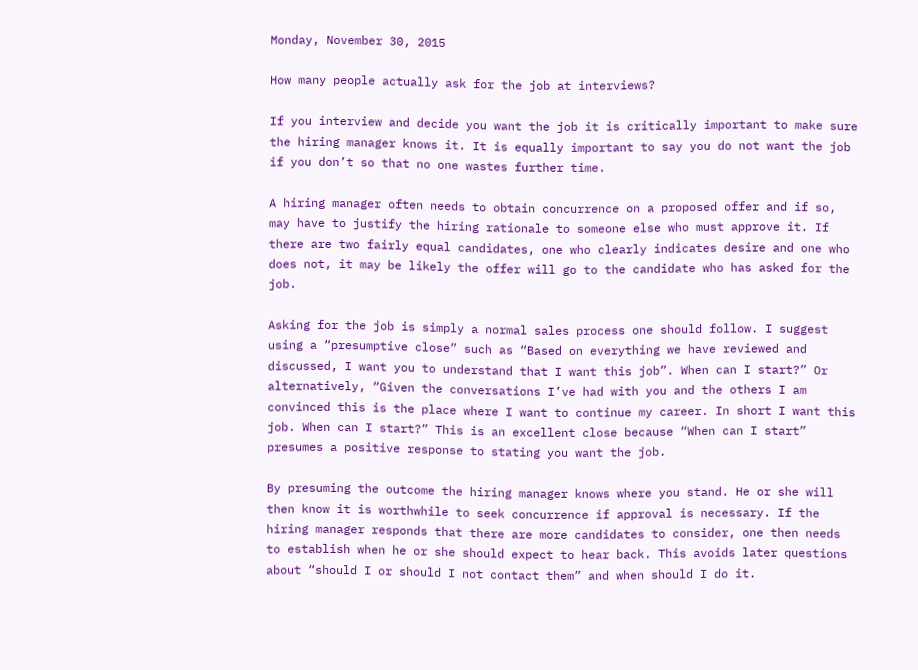Monday, November 30, 2015

How many people actually ask for the job at interviews?

If you interview and decide you want the job it is critically important to make sure the hiring manager knows it. It is equally important to say you do not want the job if you don’t so that no one wastes further time.

A hiring manager often needs to obtain concurrence on a proposed offer and if so, may have to justify the hiring rationale to someone else who must approve it. If there are two fairly equal candidates, one who clearly indicates desire and one who does not, it may be likely the offer will go to the candidate who has asked for the job.

Asking for the job is simply a normal sales process one should follow. I suggest using a “presumptive close” such as “Based on everything we have reviewed and discussed, I want you to understand that I want this job”. When can I start?” Or alternatively, “Given the conversations I’ve had with you and the others I am convinced this is the place where I want to continue my career. In short I want this job. When can I start?” This is an excellent close because “When can I start” presumes a positive response to stating you want the job.

By presuming the outcome the hiring manager knows where you stand. He or she will then know it is worthwhile to seek concurrence if approval is necessary. If the hiring manager responds that there are more candidates to consider, one then needs to establish when he or she should expect to hear back. This avoids later questions about “should I or should I not contact them” and when should I do it.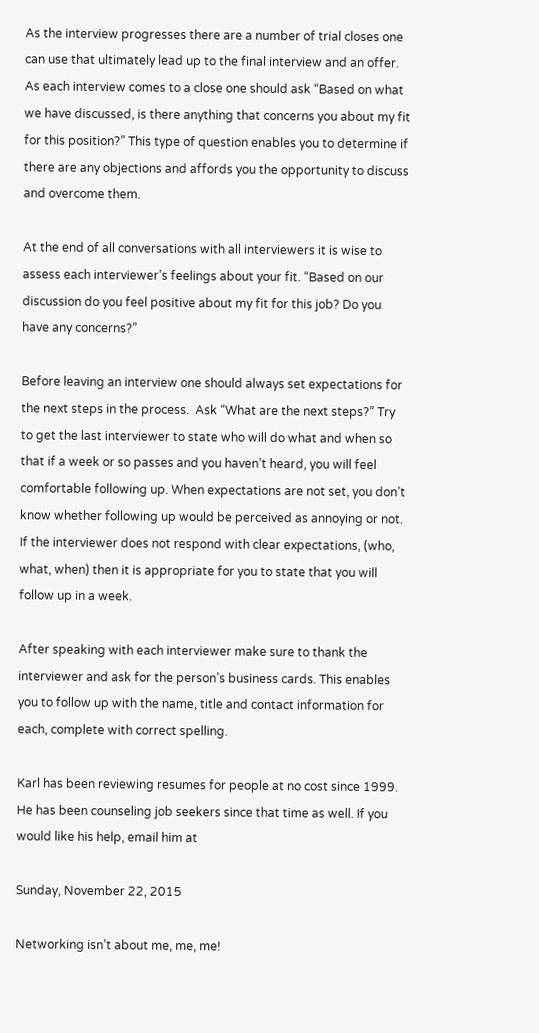As the interview progresses there are a number of trial closes one can use that ultimately lead up to the final interview and an offer. As each interview comes to a close one should ask “Based on what we have discussed, is there anything that concerns you about my fit for this position?” This type of question enables you to determine if there are any objections and affords you the opportunity to discuss and overcome them.

At the end of all conversations with all interviewers it is wise to assess each interviewer’s feelings about your fit. “Based on our discussion do you feel positive about my fit for this job? Do you have any concerns?”

Before leaving an interview one should always set expectations for the next steps in the process.  Ask “What are the next steps?” Try to get the last interviewer to state who will do what and when so that if a week or so passes and you haven’t heard, you will feel comfortable following up. When expectations are not set, you don’t know whether following up would be perceived as annoying or not. If the interviewer does not respond with clear expectations, (who, what, when) then it is appropriate for you to state that you will follow up in a week.

After speaking with each interviewer make sure to thank the interviewer and ask for the person’s business cards. This enables you to follow up with the name, title and contact information for each, complete with correct spelling.

Karl has been reviewing resumes for people at no cost since 1999. He has been counseling job seekers since that time as well. If you would like his help, email him at

Sunday, November 22, 2015

Networking isn’t about me, me, me!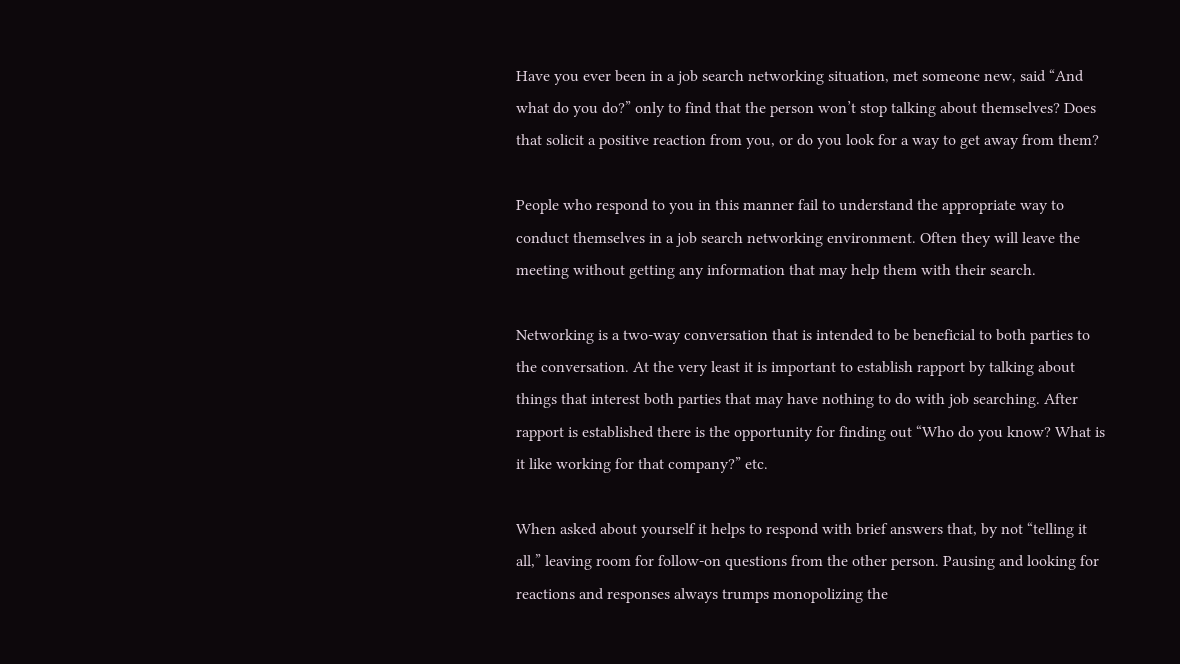Have you ever been in a job search networking situation, met someone new, said “And what do you do?” only to find that the person won’t stop talking about themselves? Does that solicit a positive reaction from you, or do you look for a way to get away from them?

People who respond to you in this manner fail to understand the appropriate way to conduct themselves in a job search networking environment. Often they will leave the meeting without getting any information that may help them with their search.

Networking is a two-way conversation that is intended to be beneficial to both parties to the conversation. At the very least it is important to establish rapport by talking about things that interest both parties that may have nothing to do with job searching. After rapport is established there is the opportunity for finding out “Who do you know? What is it like working for that company?” etc.

When asked about yourself it helps to respond with brief answers that, by not “telling it all,” leaving room for follow-on questions from the other person. Pausing and looking for reactions and responses always trumps monopolizing the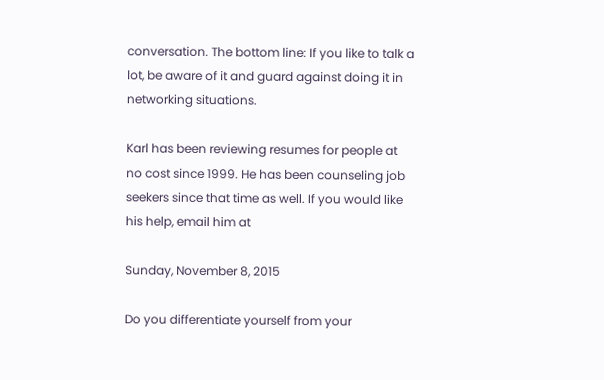conversation. The bottom line: If you like to talk a lot, be aware of it and guard against doing it in networking situations.

Karl has been reviewing resumes for people at no cost since 1999. He has been counseling job seekers since that time as well. If you would like his help, email him at

Sunday, November 8, 2015

Do you differentiate yourself from your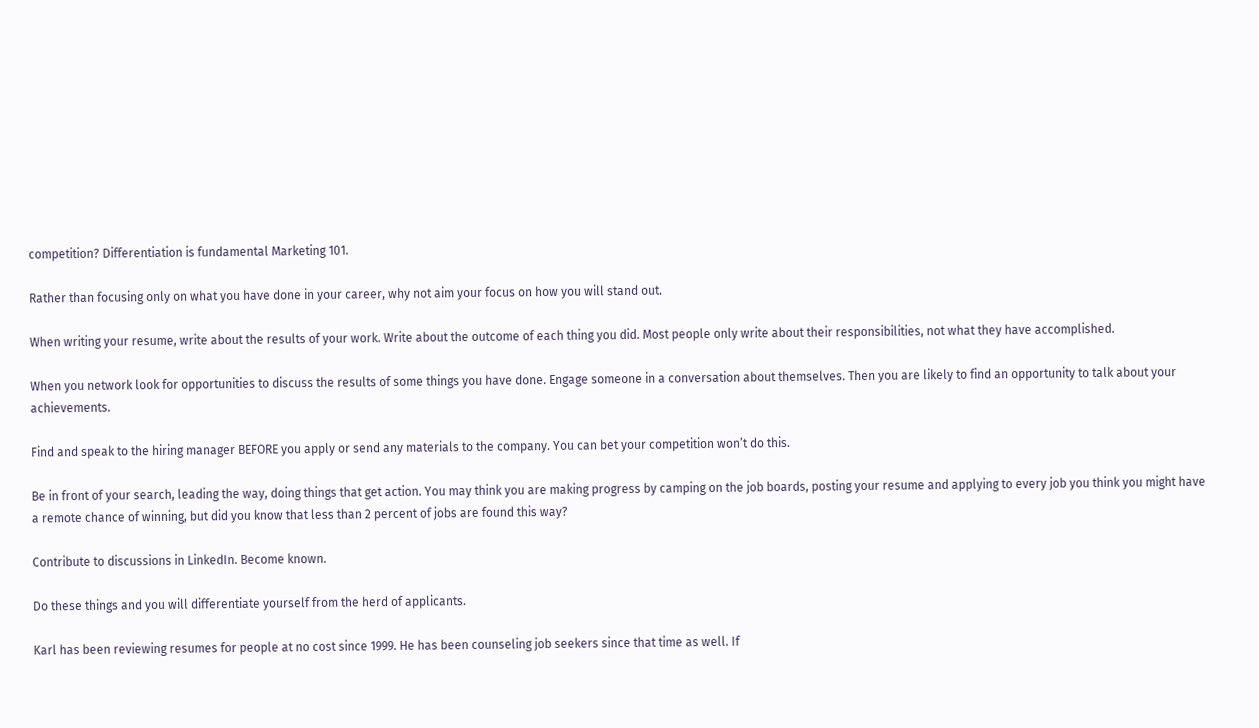competition? Differentiation is fundamental Marketing 101.

Rather than focusing only on what you have done in your career, why not aim your focus on how you will stand out.

When writing your resume, write about the results of your work. Write about the outcome of each thing you did. Most people only write about their responsibilities, not what they have accomplished.

When you network look for opportunities to discuss the results of some things you have done. Engage someone in a conversation about themselves. Then you are likely to find an opportunity to talk about your achievements.

Find and speak to the hiring manager BEFORE you apply or send any materials to the company. You can bet your competition won’t do this.

Be in front of your search, leading the way, doing things that get action. You may think you are making progress by camping on the job boards, posting your resume and applying to every job you think you might have a remote chance of winning, but did you know that less than 2 percent of jobs are found this way?

Contribute to discussions in LinkedIn. Become known.

Do these things and you will differentiate yourself from the herd of applicants.

Karl has been reviewing resumes for people at no cost since 1999. He has been counseling job seekers since that time as well. If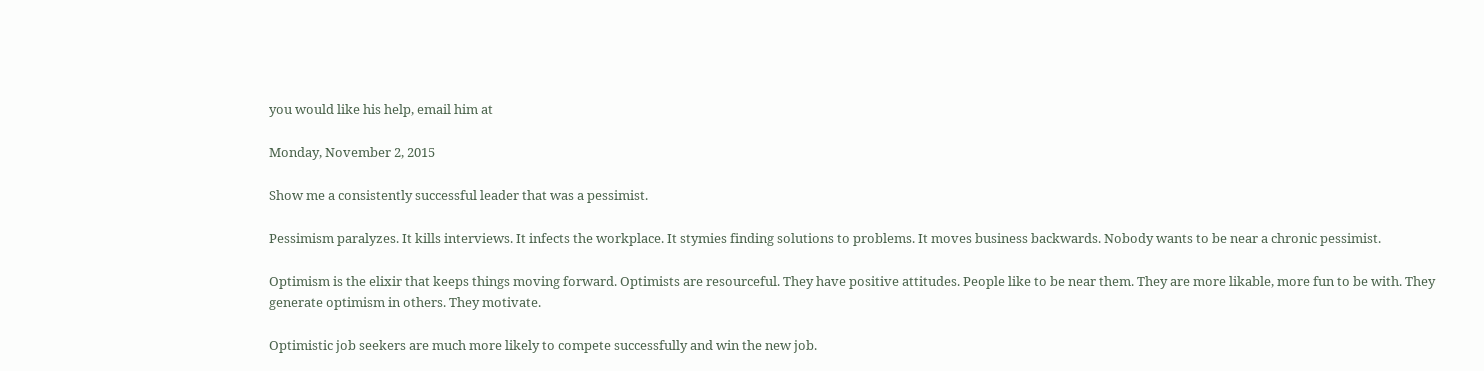you would like his help, email him at

Monday, November 2, 2015

Show me a consistently successful leader that was a pessimist.

Pessimism paralyzes. It kills interviews. It infects the workplace. It stymies finding solutions to problems. It moves business backwards. Nobody wants to be near a chronic pessimist.

Optimism is the elixir that keeps things moving forward. Optimists are resourceful. They have positive attitudes. People like to be near them. They are more likable, more fun to be with. They generate optimism in others. They motivate.

Optimistic job seekers are much more likely to compete successfully and win the new job.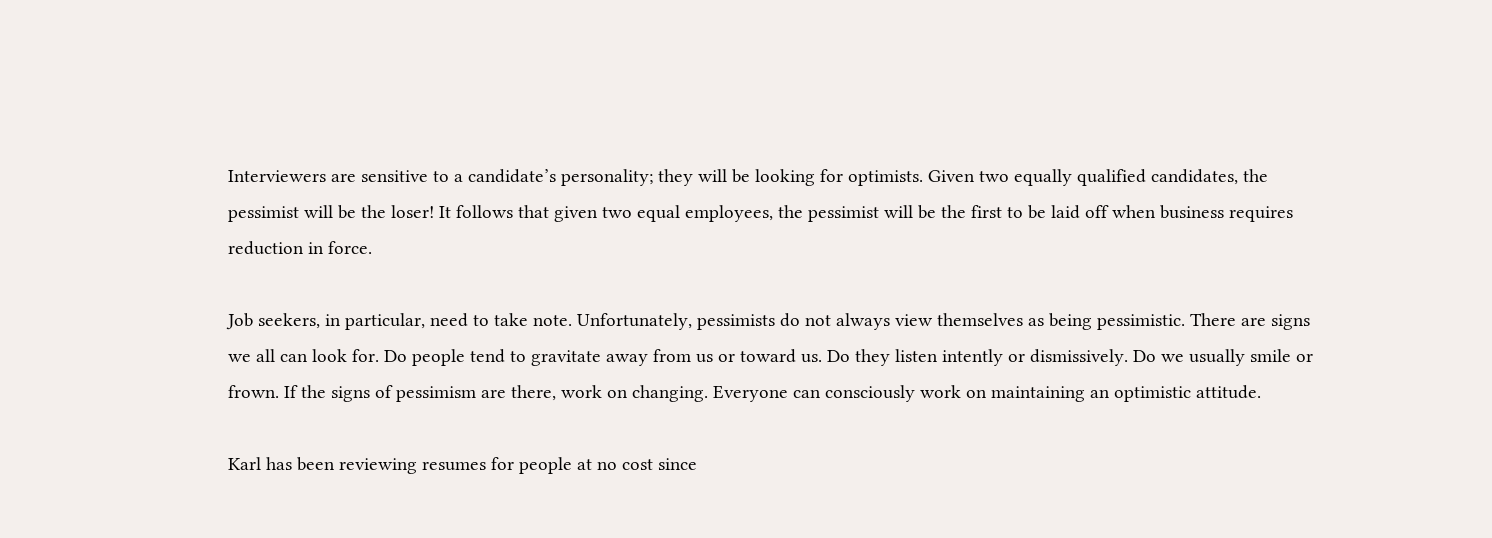Interviewers are sensitive to a candidate’s personality; they will be looking for optimists. Given two equally qualified candidates, the pessimist will be the loser! It follows that given two equal employees, the pessimist will be the first to be laid off when business requires reduction in force.

Job seekers, in particular, need to take note. Unfortunately, pessimists do not always view themselves as being pessimistic. There are signs we all can look for. Do people tend to gravitate away from us or toward us. Do they listen intently or dismissively. Do we usually smile or frown. If the signs of pessimism are there, work on changing. Everyone can consciously work on maintaining an optimistic attitude.

Karl has been reviewing resumes for people at no cost since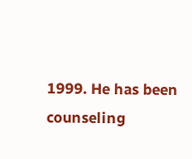1999. He has been counseling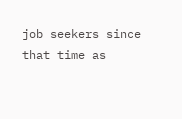job seekers since that time as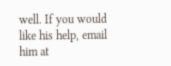well. If you would like his help, email him at